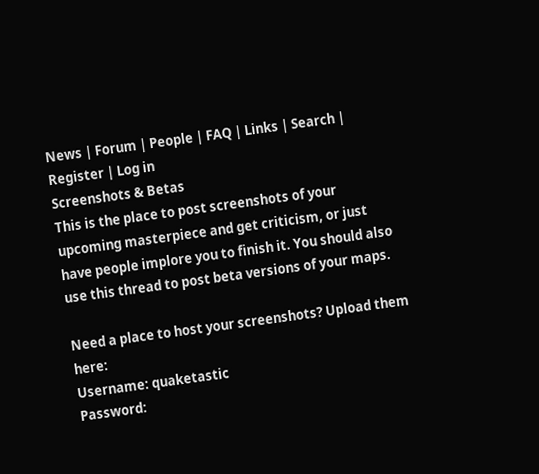News | Forum | People | FAQ | Links | Search | Register | Log in
Screenshots & Betas
This is the place to post screenshots of your upcoming masterpiece and get criticism, or just have people implore you to finish it. You should also use this thread to post beta versions of your maps.

Need a place to host your screenshots? Upload them here:
Username: quaketastic
Password: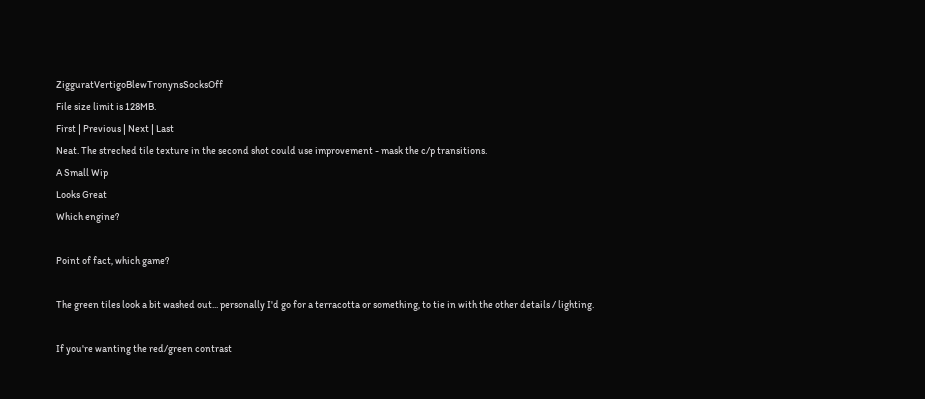ZigguratVertigoBlewTronynsSocksOff
File size limit is 128MB.
First | Previous | Next | Last
Neat. The streched tile texture in the second shot could use improvement - mask the c/p transitions.
A Small Wip
Looks Great
Which engine?

Point of fact, which game?

The green tiles look a bit washed out... personally I'd go for a terracotta or something, to tie in with the other details / lighting.

If you're wanting the red/green contrast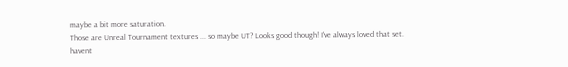maybe a bit more saturation.
Those are Unreal Tournament textures ... so maybe UT? Looks good though! I've always loved that set.
havent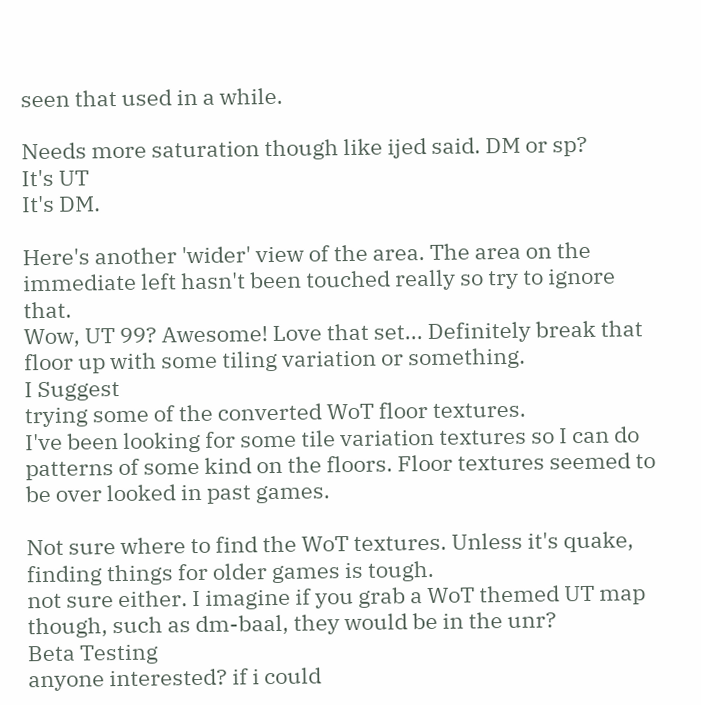seen that used in a while.

Needs more saturation though like ijed said. DM or sp?
It's UT
It's DM.

Here's another 'wider' view of the area. The area on the immediate left hasn't been touched really so try to ignore that.
Wow, UT 99? Awesome! Love that set... Definitely break that floor up with some tiling variation or something.
I Suggest
trying some of the converted WoT floor textures.
I've been looking for some tile variation textures so I can do patterns of some kind on the floors. Floor textures seemed to be over looked in past games.

Not sure where to find the WoT textures. Unless it's quake, finding things for older games is tough.
not sure either. I imagine if you grab a WoT themed UT map though, such as dm-baal, they would be in the unr?
Beta Testing
anyone interested? if i could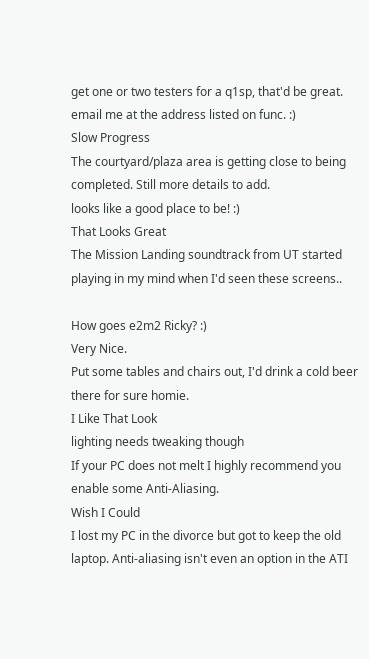get one or two testers for a q1sp, that'd be great.
email me at the address listed on func. :)
Slow Progress
The courtyard/plaza area is getting close to being completed. Still more details to add.
looks like a good place to be! :)
That Looks Great
The Mission Landing soundtrack from UT started playing in my mind when I'd seen these screens..

How goes e2m2 Ricky? :)
Very Nice.
Put some tables and chairs out, I'd drink a cold beer there for sure homie.
I Like That Look
lighting needs tweaking though
If your PC does not melt I highly recommend you enable some Anti-Aliasing.
Wish I Could
I lost my PC in the divorce but got to keep the old laptop. Anti-aliasing isn't even an option in the ATI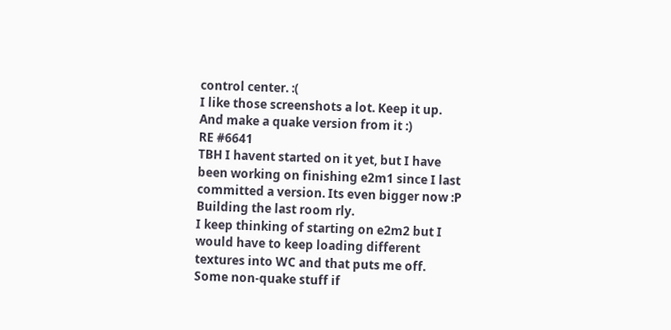control center. :(
I like those screenshots a lot. Keep it up. And make a quake version from it :)
RE #6641
TBH I havent started on it yet, but I have been working on finishing e2m1 since I last committed a version. Its even bigger now :P
Building the last room rly.
I keep thinking of starting on e2m2 but I would have to keep loading different textures into WC and that puts me off.
Some non-quake stuff if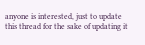anyone is interested, just to update this thread for the sake of updating it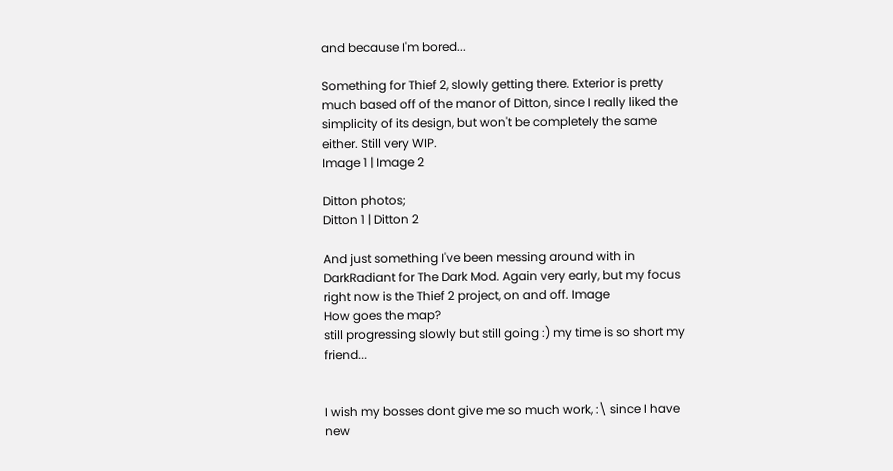and because I'm bored...

Something for Thief 2, slowly getting there. Exterior is pretty much based off of the manor of Ditton, since I really liked the simplicity of its design, but won't be completely the same either. Still very WIP.
Image 1 | Image 2

Ditton photos;
Ditton 1 | Ditton 2

And just something I've been messing around with in DarkRadiant for The Dark Mod. Again very early, but my focus right now is the Thief 2 project, on and off. Image
How goes the map?
still progressing slowly but still going :) my time is so short my friend...


I wish my bosses dont give me so much work, :\ since I have new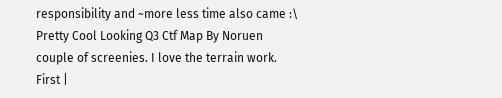responsibility and ~more less time also came :\
Pretty Cool Looking Q3 Ctf Map By Noruen
couple of screenies. I love the terrain work.
First |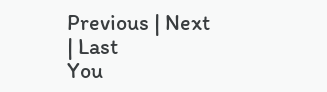Previous | Next | Last
You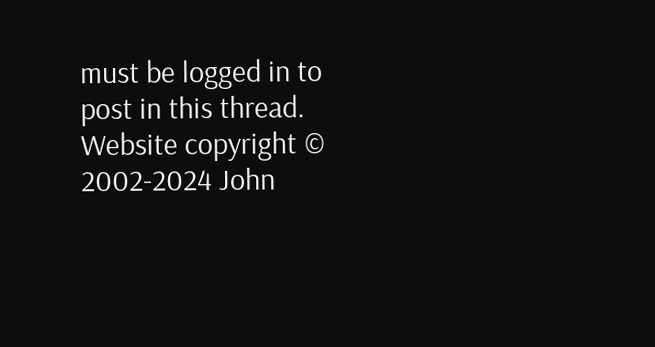must be logged in to post in this thread.
Website copyright © 2002-2024 John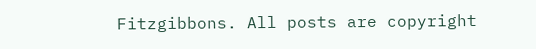Fitzgibbons. All posts are copyright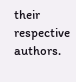their respective authors.